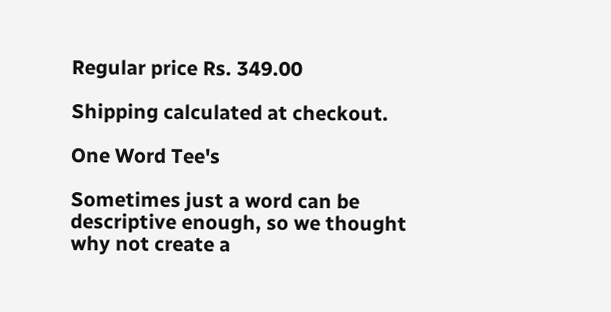Regular price Rs. 349.00

Shipping calculated at checkout.

One Word Tee's

Sometimes just a word can be descriptive enough, so we thought why not create a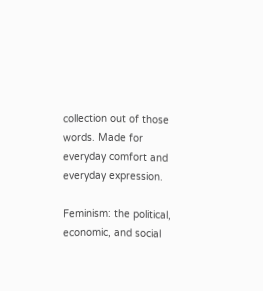collection out of those words. Made for everyday comfort and everyday expression.

Feminism: the political, economic, and social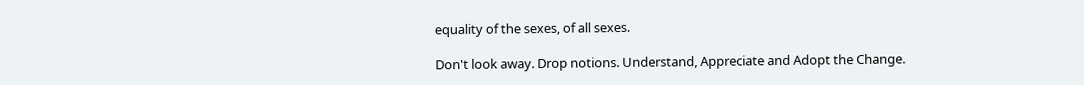equality of the sexes, of all sexes.

Don't look away. Drop notions. Understand, Appreciate and Adopt the Change.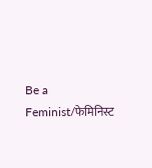Be a Feminist/फेमिनिस्ट